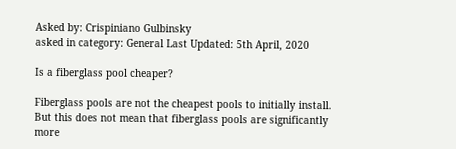Asked by: Crispiniano Gulbinsky
asked in category: General Last Updated: 5th April, 2020

Is a fiberglass pool cheaper?

Fiberglass pools are not the cheapest pools to initially install. But this does not mean that fiberglass pools are significantly more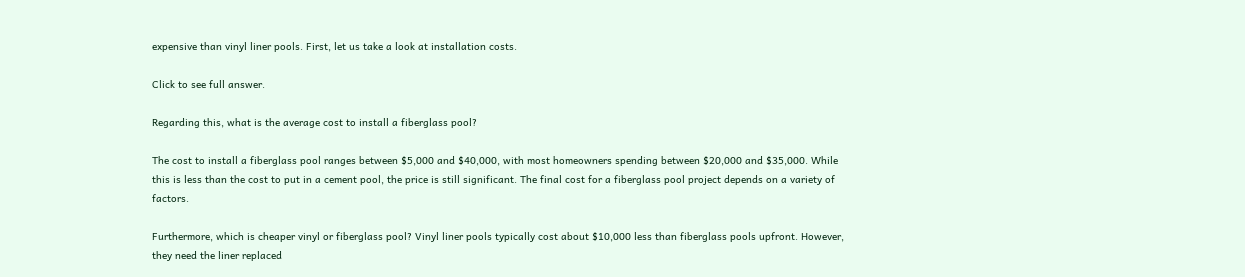expensive than vinyl liner pools. First, let us take a look at installation costs.

Click to see full answer.

Regarding this, what is the average cost to install a fiberglass pool?

The cost to install a fiberglass pool ranges between $5,000 and $40,000, with most homeowners spending between $20,000 and $35,000. While this is less than the cost to put in a cement pool, the price is still significant. The final cost for a fiberglass pool project depends on a variety of factors.

Furthermore, which is cheaper vinyl or fiberglass pool? Vinyl liner pools typically cost about $10,000 less than fiberglass pools upfront. However, they need the liner replaced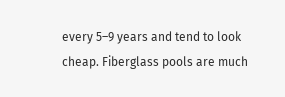every 5–9 years and tend to look cheap. Fiberglass pools are much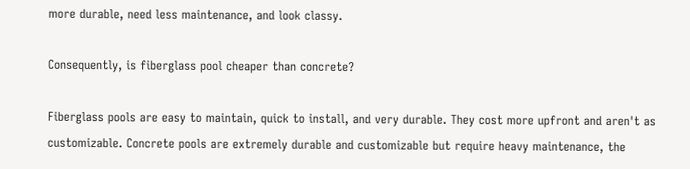more durable, need less maintenance, and look classy.

Consequently, is fiberglass pool cheaper than concrete?

Fiberglass pools are easy to maintain, quick to install, and very durable. They cost more upfront and aren't as customizable. Concrete pools are extremely durable and customizable but require heavy maintenance, the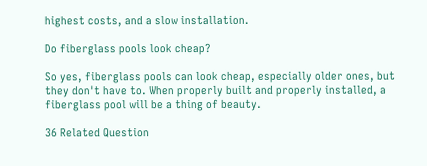highest costs, and a slow installation.

Do fiberglass pools look cheap?

So yes, fiberglass pools can look cheap, especially older ones, but they don't have to. When properly built and properly installed, a fiberglass pool will be a thing of beauty.

36 Related Question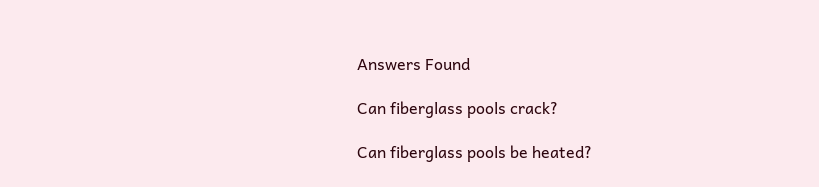Answers Found

Can fiberglass pools crack?

Can fiberglass pools be heated?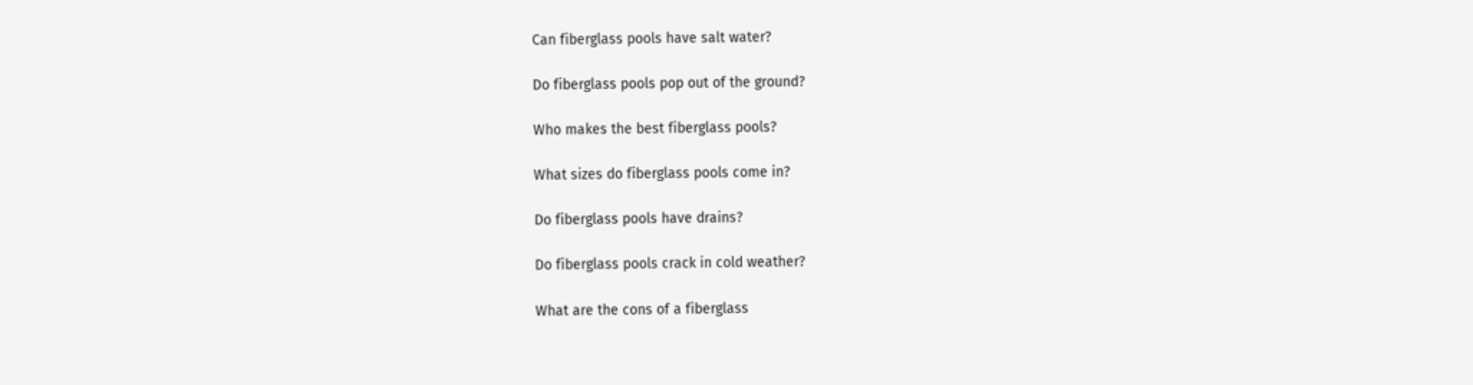Can fiberglass pools have salt water?

Do fiberglass pools pop out of the ground?

Who makes the best fiberglass pools?

What sizes do fiberglass pools come in?

Do fiberglass pools have drains?

Do fiberglass pools crack in cold weather?

What are the cons of a fiberglass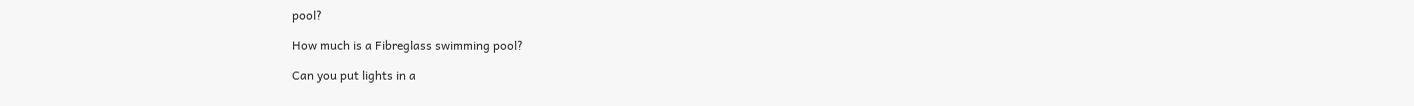pool?

How much is a Fibreglass swimming pool?

Can you put lights in a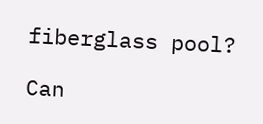fiberglass pool?

Can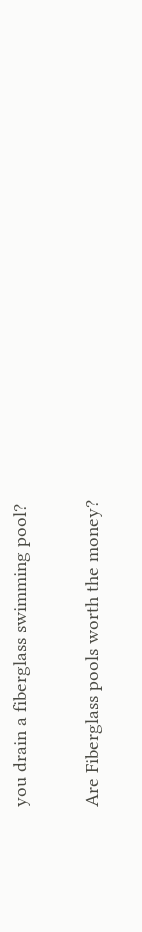you drain a fiberglass swimming pool?

Are Fiberglass pools worth the money?